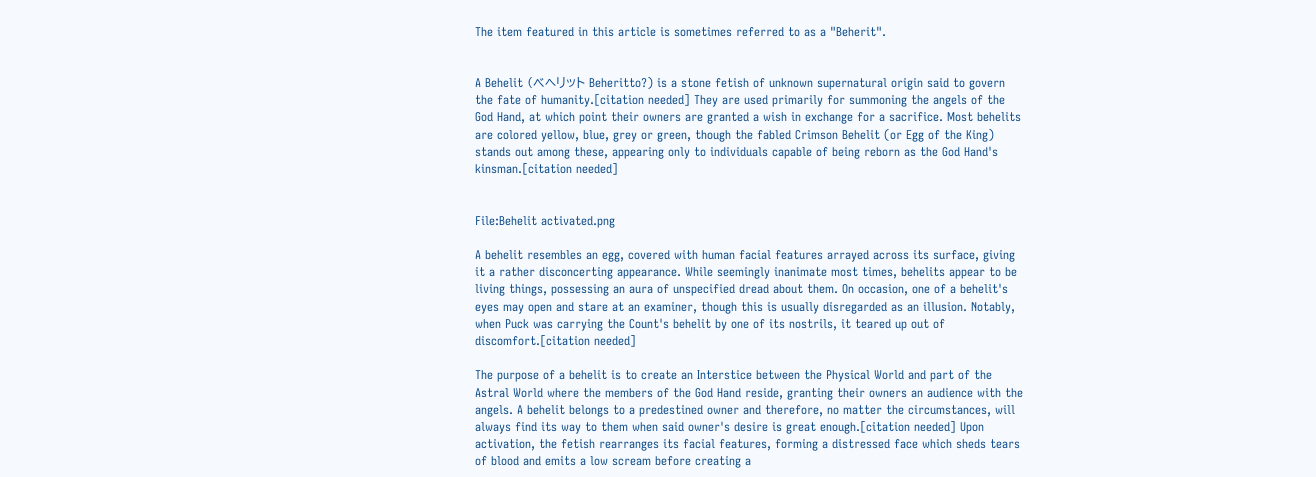The item featured in this article is sometimes referred to as a "Beherit".


A Behelit (ベヘリット Beheritto?) is a stone fetish of unknown supernatural origin said to govern the fate of humanity.[citation needed] They are used primarily for summoning the angels of the God Hand, at which point their owners are granted a wish in exchange for a sacrifice. Most behelits are colored yellow, blue, grey or green, though the fabled Crimson Behelit (or Egg of the King) stands out among these, appearing only to individuals capable of being reborn as the God Hand's kinsman.[citation needed]


File:Behelit activated.png

A behelit resembles an egg, covered with human facial features arrayed across its surface, giving it a rather disconcerting appearance. While seemingly inanimate most times, behelits appear to be living things, possessing an aura of unspecified dread about them. On occasion, one of a behelit's eyes may open and stare at an examiner, though this is usually disregarded as an illusion. Notably, when Puck was carrying the Count's behelit by one of its nostrils, it teared up out of discomfort.[citation needed]

The purpose of a behelit is to create an Interstice between the Physical World and part of the Astral World where the members of the God Hand reside, granting their owners an audience with the angels. A behelit belongs to a predestined owner and therefore, no matter the circumstances, will always find its way to them when said owner's desire is great enough.[citation needed] Upon activation, the fetish rearranges its facial features, forming a distressed face which sheds tears of blood and emits a low scream before creating a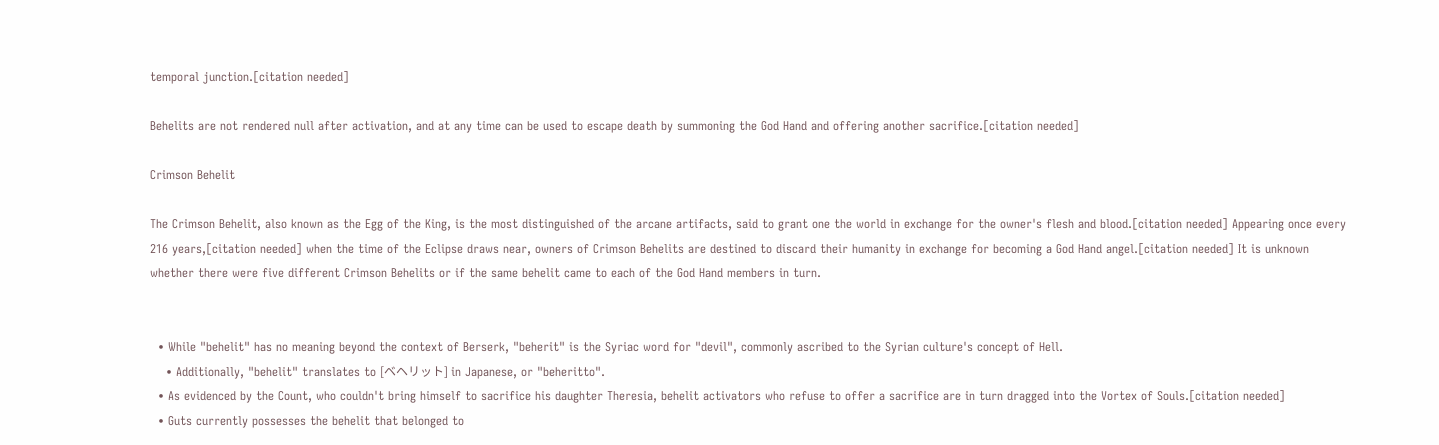temporal junction.[citation needed]

Behelits are not rendered null after activation, and at any time can be used to escape death by summoning the God Hand and offering another sacrifice.[citation needed]

Crimson Behelit

The Crimson Behelit, also known as the Egg of the King, is the most distinguished of the arcane artifacts, said to grant one the world in exchange for the owner's flesh and blood.[citation needed] Appearing once every 216 years,[citation needed] when the time of the Eclipse draws near, owners of Crimson Behelits are destined to discard their humanity in exchange for becoming a God Hand angel.[citation needed] It is unknown whether there were five different Crimson Behelits or if the same behelit came to each of the God Hand members in turn.


  • While "behelit" has no meaning beyond the context of Berserk, "beherit" is the Syriac word for "devil", commonly ascribed to the Syrian culture's concept of Hell.
    • Additionally, "behelit" translates to [ベヘリット] in Japanese, or "beheritto".
  • As evidenced by the Count, who couldn't bring himself to sacrifice his daughter Theresia, behelit activators who refuse to offer a sacrifice are in turn dragged into the Vortex of Souls.[citation needed]
  • Guts currently possesses the behelit that belonged to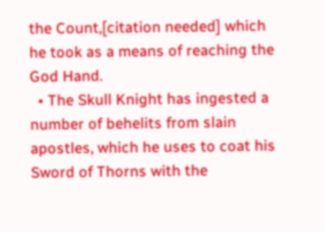the Count,[citation needed] which he took as a means of reaching the God Hand.
  • The Skull Knight has ingested a number of behelits from slain apostles, which he uses to coat his Sword of Thorns with the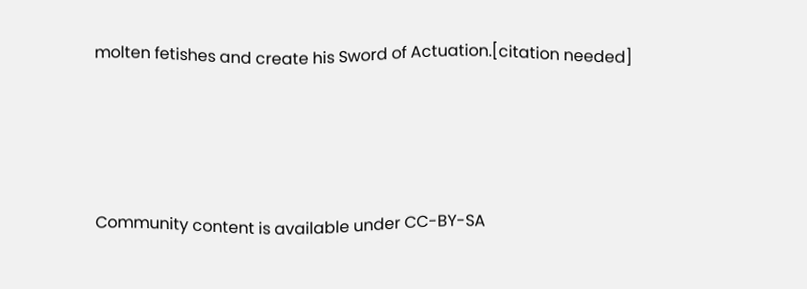molten fetishes and create his Sword of Actuation.[citation needed]





Community content is available under CC-BY-SA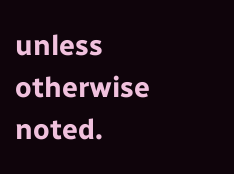unless otherwise noted.